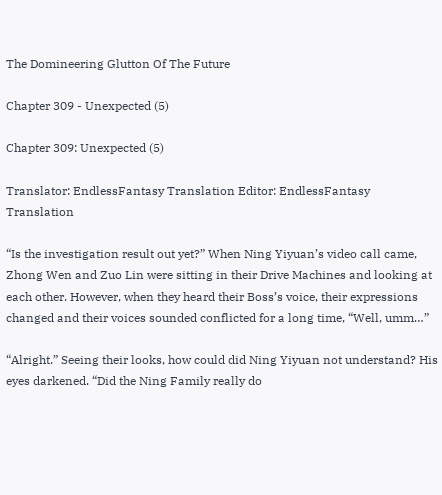The Domineering Glutton Of The Future

Chapter 309 - Unexpected (5)

Chapter 309: Unexpected (5)

Translator: EndlessFantasy Translation Editor: EndlessFantasy Translation

“Is the investigation result out yet?” When Ning Yiyuan’s video call came, Zhong Wen and Zuo Lin were sitting in their Drive Machines and looking at each other. However, when they heard their Boss’s voice, their expressions changed and their voices sounded conflicted for a long time, “Well, umm…”

“Alright.” Seeing their looks, how could did Ning Yiyuan not understand? His eyes darkened. “Did the Ning Family really do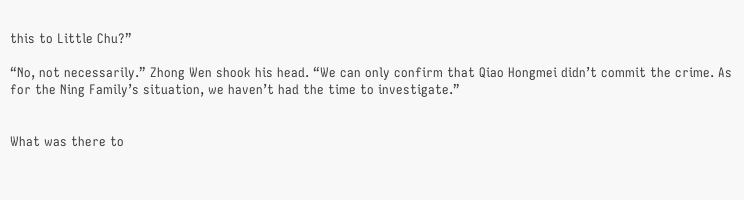this to Little Chu?”

“No, not necessarily.” Zhong Wen shook his head. “We can only confirm that Qiao Hongmei didn’t commit the crime. As for the Ning Family’s situation, we haven’t had the time to investigate.”


What was there to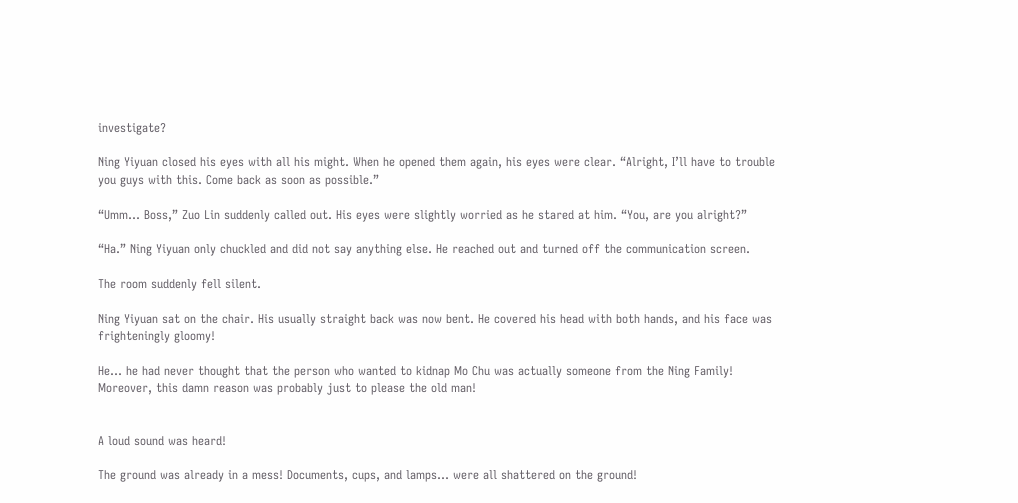investigate?

Ning Yiyuan closed his eyes with all his might. When he opened them again, his eyes were clear. “Alright, I’ll have to trouble you guys with this. Come back as soon as possible.”

“Umm… Boss,” Zuo Lin suddenly called out. His eyes were slightly worried as he stared at him. “You, are you alright?”

“Ha.” Ning Yiyuan only chuckled and did not say anything else. He reached out and turned off the communication screen.

The room suddenly fell silent.

Ning Yiyuan sat on the chair. His usually straight back was now bent. He covered his head with both hands, and his face was frighteningly gloomy!

He… he had never thought that the person who wanted to kidnap Mo Chu was actually someone from the Ning Family! Moreover, this damn reason was probably just to please the old man!


A loud sound was heard!

The ground was already in a mess! Documents, cups, and lamps… were all shattered on the ground!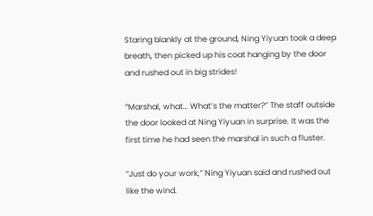Staring blankly at the ground, Ning Yiyuan took a deep breath, then picked up his coat hanging by the door and rushed out in big strides!

“Marshal, what… What’s the matter?” The staff outside the door looked at Ning Yiyuan in surprise. It was the first time he had seen the marshal in such a fluster.

“Just do your work,” Ning Yiyuan said and rushed out like the wind.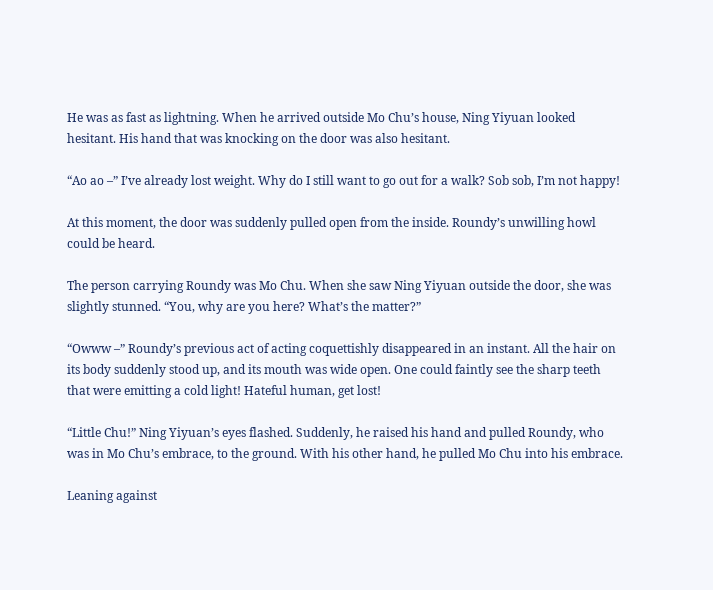He was as fast as lightning. When he arrived outside Mo Chu’s house, Ning Yiyuan looked hesitant. His hand that was knocking on the door was also hesitant.

“Ao ao –” I’ve already lost weight. Why do I still want to go out for a walk? Sob sob, I’m not happy!

At this moment, the door was suddenly pulled open from the inside. Roundy’s unwilling howl could be heard.

The person carrying Roundy was Mo Chu. When she saw Ning Yiyuan outside the door, she was slightly stunned. “You, why are you here? What’s the matter?”

“Owww –” Roundy’s previous act of acting coquettishly disappeared in an instant. All the hair on its body suddenly stood up, and its mouth was wide open. One could faintly see the sharp teeth that were emitting a cold light! Hateful human, get lost!

“Little Chu!” Ning Yiyuan’s eyes flashed. Suddenly, he raised his hand and pulled Roundy, who was in Mo Chu’s embrace, to the ground. With his other hand, he pulled Mo Chu into his embrace.

Leaning against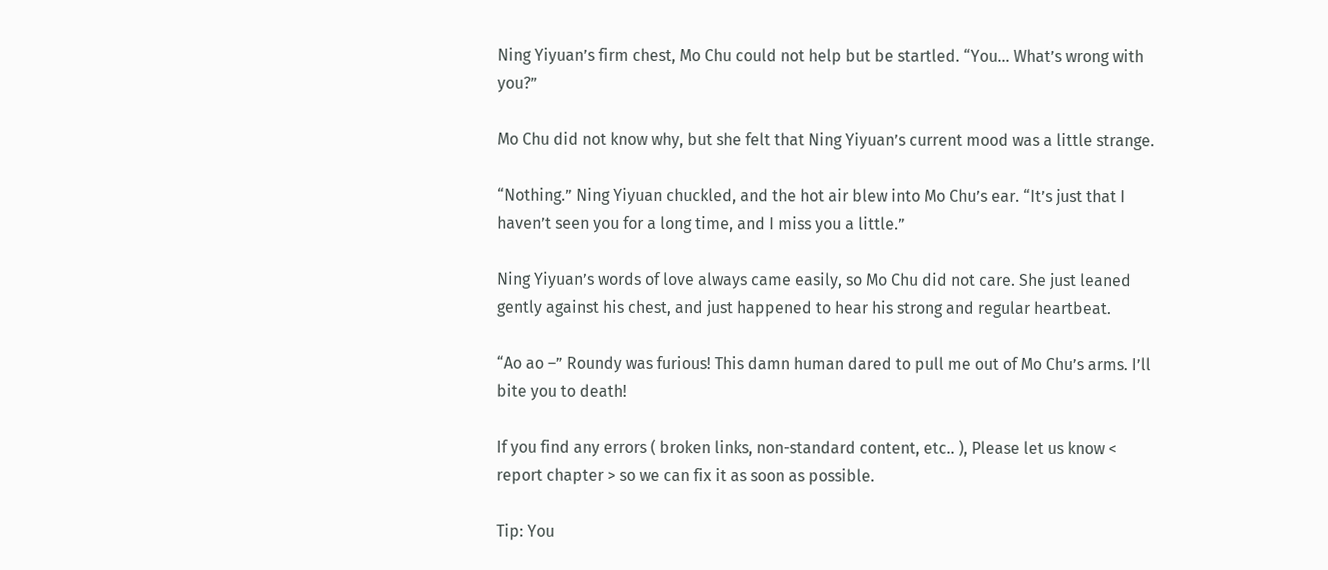Ning Yiyuan’s firm chest, Mo Chu could not help but be startled. “You… What’s wrong with you?”

Mo Chu did not know why, but she felt that Ning Yiyuan’s current mood was a little strange.

“Nothing.” Ning Yiyuan chuckled, and the hot air blew into Mo Chu’s ear. “It’s just that I haven’t seen you for a long time, and I miss you a little.”

Ning Yiyuan’s words of love always came easily, so Mo Chu did not care. She just leaned gently against his chest, and just happened to hear his strong and regular heartbeat.

“Ao ao –” Roundy was furious! This damn human dared to pull me out of Mo Chu’s arms. I’ll bite you to death!

If you find any errors ( broken links, non-standard content, etc.. ), Please let us know < report chapter > so we can fix it as soon as possible.

Tip: You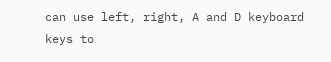can use left, right, A and D keyboard keys to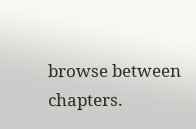browse between chapters.